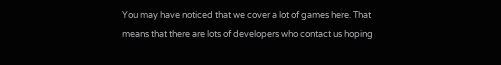You may have noticed that we cover a lot of games here. That means that there are lots of developers who contact us hoping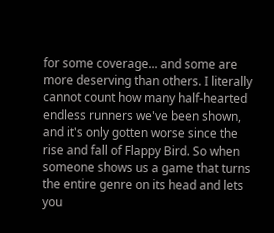for some coverage... and some are more deserving than others. I literally cannot count how many half-hearted endless runners we've been shown, and it's only gotten worse since the rise and fall of Flappy Bird. So when someone shows us a game that turns the entire genre on its head and lets you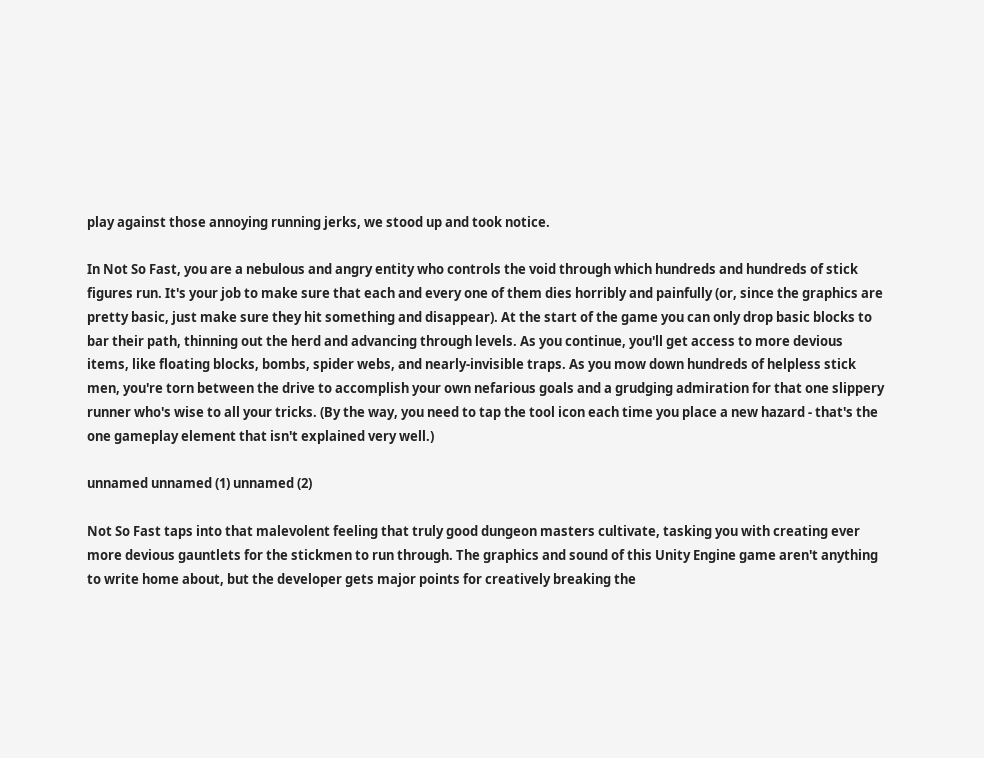play against those annoying running jerks, we stood up and took notice.

In Not So Fast, you are a nebulous and angry entity who controls the void through which hundreds and hundreds of stick figures run. It's your job to make sure that each and every one of them dies horribly and painfully (or, since the graphics are pretty basic, just make sure they hit something and disappear). At the start of the game you can only drop basic blocks to bar their path, thinning out the herd and advancing through levels. As you continue, you'll get access to more devious items, like floating blocks, bombs, spider webs, and nearly-invisible traps. As you mow down hundreds of helpless stick men, you're torn between the drive to accomplish your own nefarious goals and a grudging admiration for that one slippery runner who's wise to all your tricks. (By the way, you need to tap the tool icon each time you place a new hazard - that's the one gameplay element that isn't explained very well.)

unnamed unnamed (1) unnamed (2)

Not So Fast taps into that malevolent feeling that truly good dungeon masters cultivate, tasking you with creating ever more devious gauntlets for the stickmen to run through. The graphics and sound of this Unity Engine game aren't anything to write home about, but the developer gets major points for creatively breaking the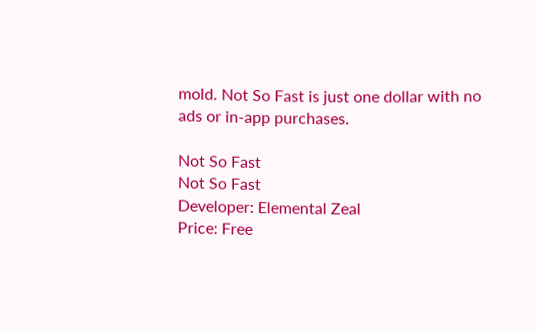mold. Not So Fast is just one dollar with no ads or in-app purchases.

Not So Fast
Not So Fast
Developer: Elemental Zeal
Price: Free